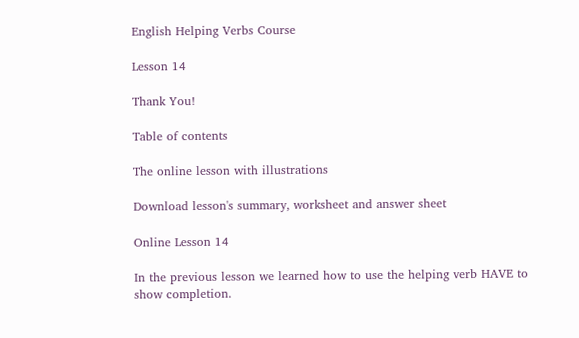English Helping Verbs Course

Lesson 14

Thank You!

Table of contents

The online lesson with illustrations

Download lesson's summary, worksheet and answer sheet

Online Lesson 14

In the previous lesson we learned how to use the helping verb HAVE to show completion.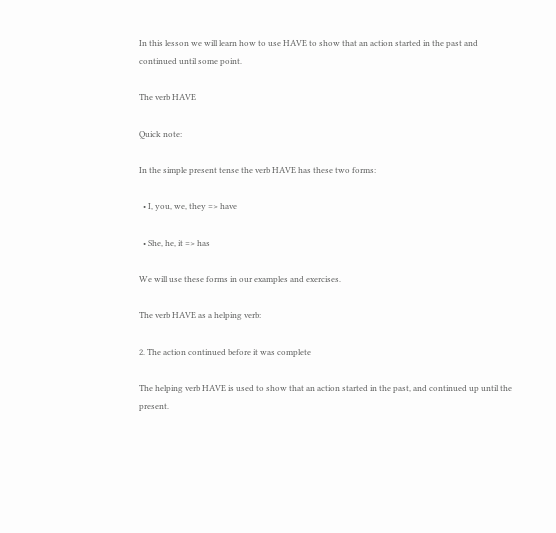In this lesson we will learn how to use HAVE to show that an action started in the past and continued until some point.

The verb HAVE

Quick note:

In the simple present tense the verb HAVE has these two forms:

  • I, you, we, they => have

  • She, he, it => has

We will use these forms in our examples and exercises.

The verb HAVE as a helping verb:

2. The action continued before it was complete

The helping verb HAVE is used to show that an action started in the past, and continued up until the present.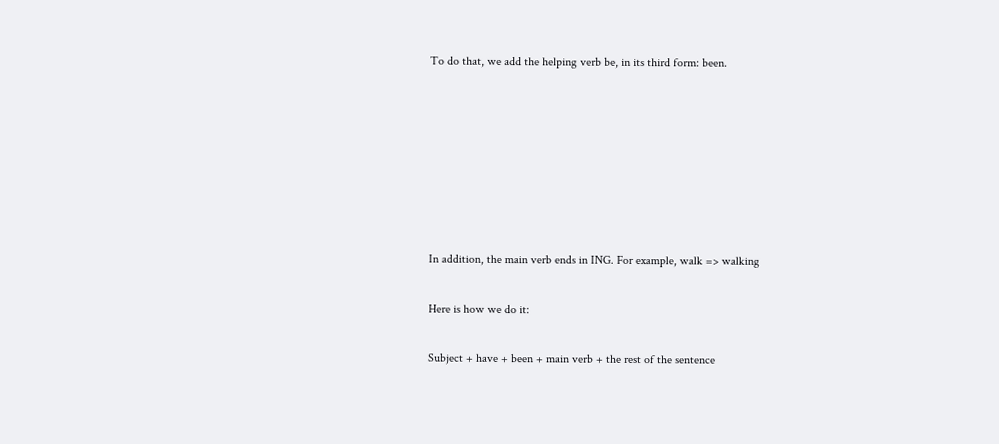To do that, we add the helping verb be, in its third form: been.







In addition, the main verb ends in ING. For example, walk => walking

Here is how we do it:

Subject + have + been + main verb + the rest of the sentence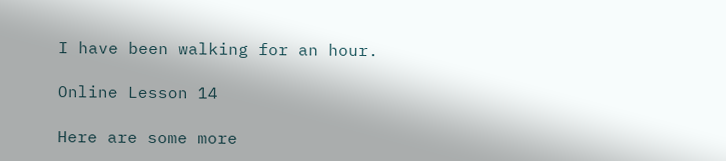I have been walking for an hour.

Online Lesson 14

Here are some more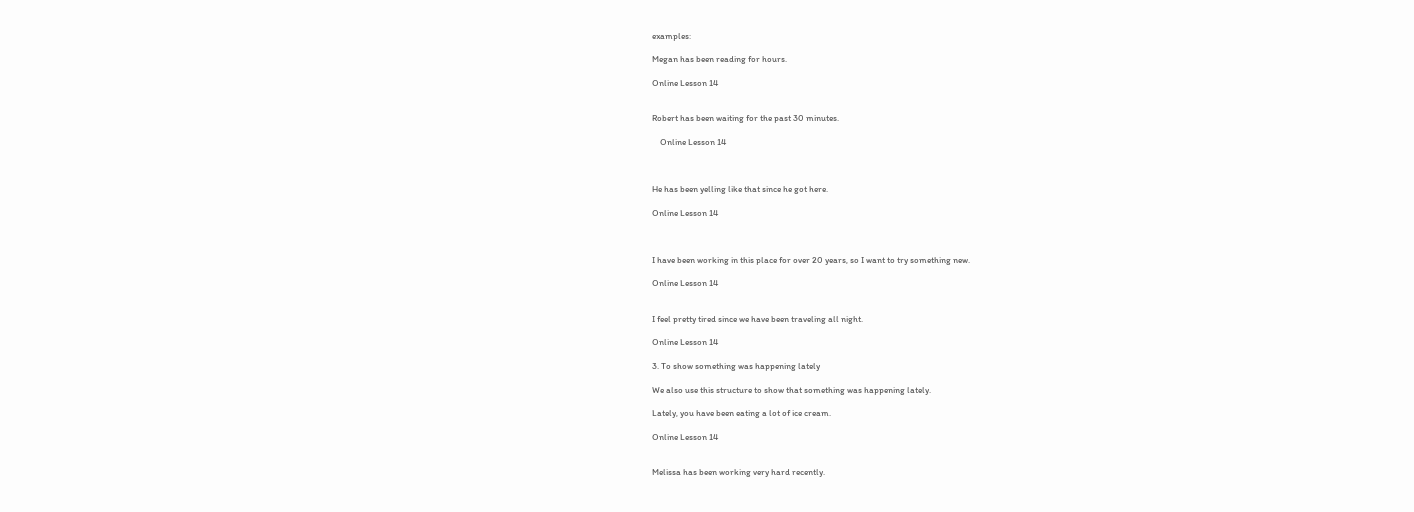examples:

Megan has been reading for hours.

Online Lesson 14


Robert has been waiting for the past 30 minutes.

    Online Lesson 14



He has been yelling like that since he got here.

Online Lesson 14



I have been working in this place for over 20 years, so I want to try something new.

Online Lesson 14


I feel pretty tired since we have been traveling all night.

Online Lesson 14

3. To show something was happening lately

We also use this structure to show that something was happening lately.

Lately, you have been eating a lot of ice cream.

Online Lesson 14


Melissa has been working very hard recently.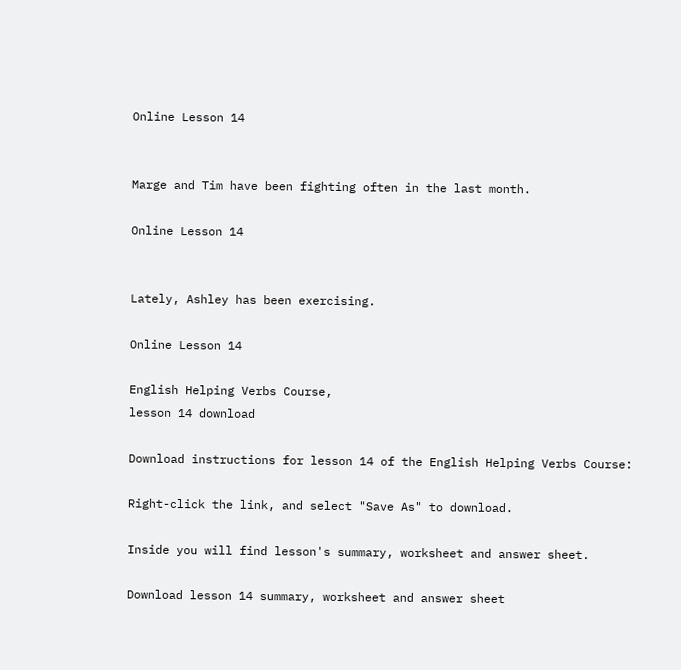Online Lesson 14


Marge and Tim have been fighting often in the last month.

Online Lesson 14


Lately, Ashley has been exercising.

Online Lesson 14

English Helping Verbs Course,
lesson 14 download

Download instructions for lesson 14 of the English Helping Verbs Course:

Right-click the link, and select "Save As" to download.

Inside you will find lesson's summary, worksheet and answer sheet.

Download lesson 14 summary, worksheet and answer sheet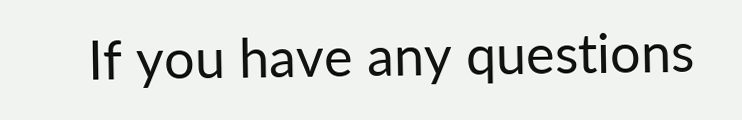If you have any questions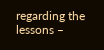regarding the lessons –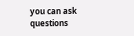you can ask questions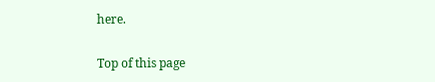here.

Top of this page